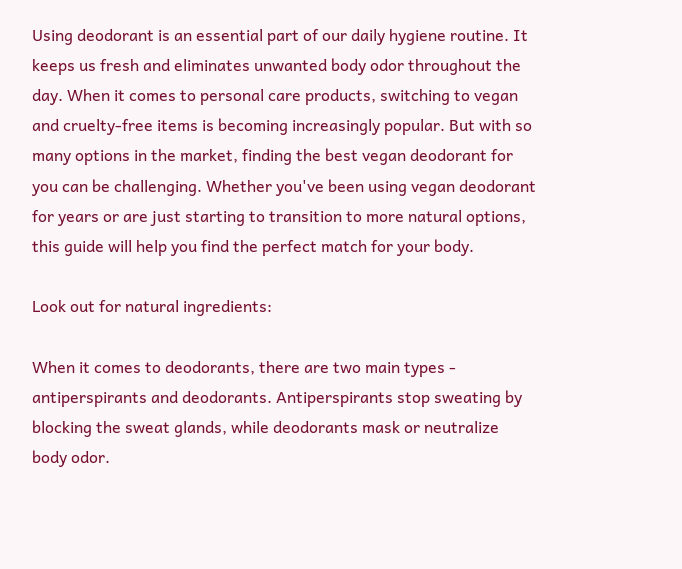Using deodorant is an essential part of our daily hygiene routine. It keeps us fresh and eliminates unwanted body odor throughout the day. When it comes to personal care products, switching to vegan and cruelty-free items is becoming increasingly popular. But with so many options in the market, finding the best vegan deodorant for you can be challenging. Whether you've been using vegan deodorant for years or are just starting to transition to more natural options, this guide will help you find the perfect match for your body.

Look out for natural ingredients:

When it comes to deodorants, there are two main types - antiperspirants and deodorants. Antiperspirants stop sweating by blocking the sweat glands, while deodorants mask or neutralize body odor.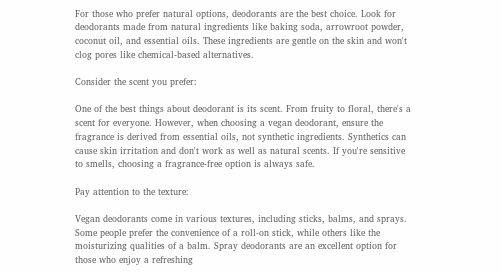For those who prefer natural options, deodorants are the best choice. Look for deodorants made from natural ingredients like baking soda, arrowroot powder, coconut oil, and essential oils. These ingredients are gentle on the skin and won't clog pores like chemical-based alternatives.

Consider the scent you prefer:

One of the best things about deodorant is its scent. From fruity to floral, there's a scent for everyone. However, when choosing a vegan deodorant, ensure the fragrance is derived from essential oils, not synthetic ingredients. Synthetics can cause skin irritation and don't work as well as natural scents. If you're sensitive to smells, choosing a fragrance-free option is always safe.

Pay attention to the texture:

Vegan deodorants come in various textures, including sticks, balms, and sprays. Some people prefer the convenience of a roll-on stick, while others like the moisturizing qualities of a balm. Spray deodorants are an excellent option for those who enjoy a refreshing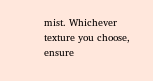mist. Whichever texture you choose, ensure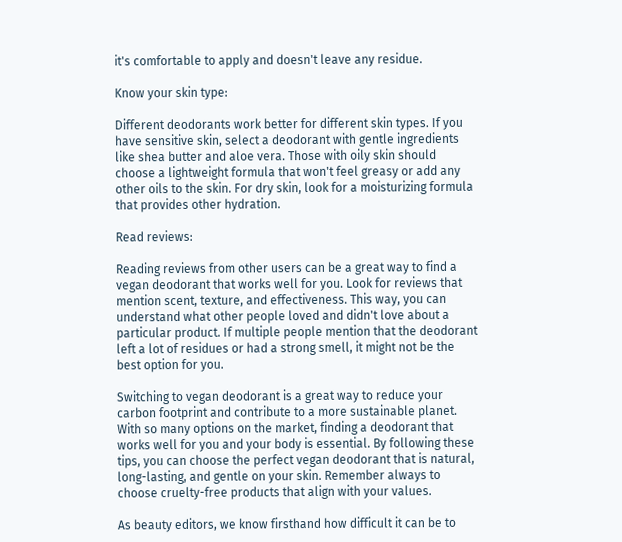it's comfortable to apply and doesn't leave any residue.

Know your skin type:

Different deodorants work better for different skin types. If you have sensitive skin, select a deodorant with gentle ingredients like shea butter and aloe vera. Those with oily skin should choose a lightweight formula that won't feel greasy or add any other oils to the skin. For dry skin, look for a moisturizing formula that provides other hydration.

Read reviews:

Reading reviews from other users can be a great way to find a vegan deodorant that works well for you. Look for reviews that mention scent, texture, and effectiveness. This way, you can understand what other people loved and didn't love about a particular product. If multiple people mention that the deodorant left a lot of residues or had a strong smell, it might not be the best option for you.

Switching to vegan deodorant is a great way to reduce your carbon footprint and contribute to a more sustainable planet. With so many options on the market, finding a deodorant that works well for you and your body is essential. By following these tips, you can choose the perfect vegan deodorant that is natural, long-lasting, and gentle on your skin. Remember always to choose cruelty-free products that align with your values.

As beauty editors, we know firsthand how difficult it can be to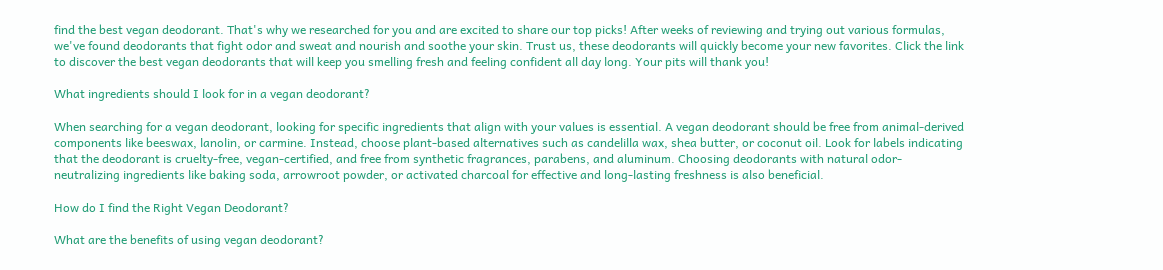find the best vegan deodorant. That's why we researched for you and are excited to share our top picks! After weeks of reviewing and trying out various formulas, we've found deodorants that fight odor and sweat and nourish and soothe your skin. Trust us, these deodorants will quickly become your new favorites. Click the link to discover the best vegan deodorants that will keep you smelling fresh and feeling confident all day long. Your pits will thank you!

What ingredients should I look for in a vegan deodorant?

When searching for a vegan deodorant, looking for specific ingredients that align with your values is essential. A vegan deodorant should be free from animal-derived components like beeswax, lanolin, or carmine. Instead, choose plant-based alternatives such as candelilla wax, shea butter, or coconut oil. Look for labels indicating that the deodorant is cruelty-free, vegan-certified, and free from synthetic fragrances, parabens, and aluminum. Choosing deodorants with natural odor-neutralizing ingredients like baking soda, arrowroot powder, or activated charcoal for effective and long-lasting freshness is also beneficial.

How do I find the Right Vegan Deodorant?

What are the benefits of using vegan deodorant?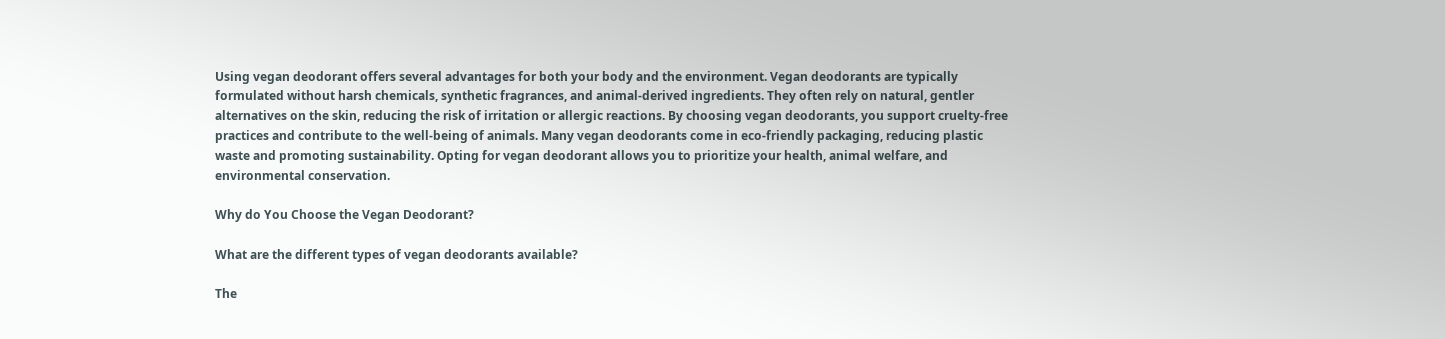Using vegan deodorant offers several advantages for both your body and the environment. Vegan deodorants are typically formulated without harsh chemicals, synthetic fragrances, and animal-derived ingredients. They often rely on natural, gentler alternatives on the skin, reducing the risk of irritation or allergic reactions. By choosing vegan deodorants, you support cruelty-free practices and contribute to the well-being of animals. Many vegan deodorants come in eco-friendly packaging, reducing plastic waste and promoting sustainability. Opting for vegan deodorant allows you to prioritize your health, animal welfare, and environmental conservation.

Why do You Choose the Vegan Deodorant?

What are the different types of vegan deodorants available?

The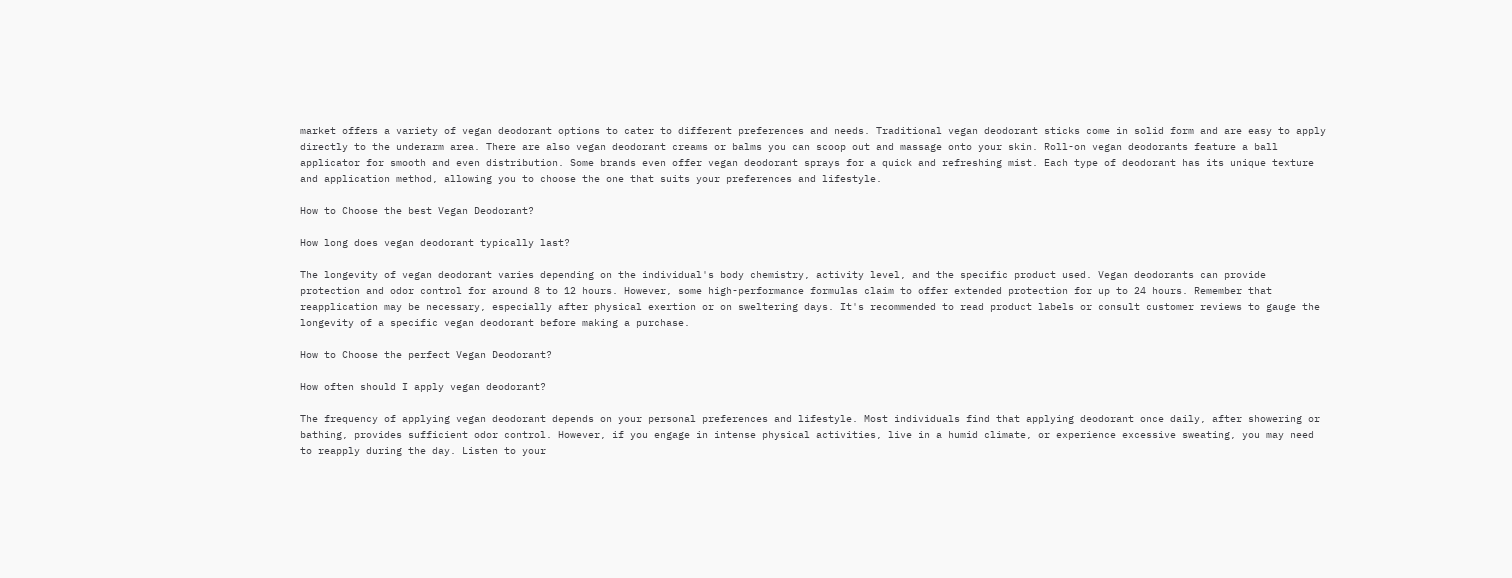market offers a variety of vegan deodorant options to cater to different preferences and needs. Traditional vegan deodorant sticks come in solid form and are easy to apply directly to the underarm area. There are also vegan deodorant creams or balms you can scoop out and massage onto your skin. Roll-on vegan deodorants feature a ball applicator for smooth and even distribution. Some brands even offer vegan deodorant sprays for a quick and refreshing mist. Each type of deodorant has its unique texture and application method, allowing you to choose the one that suits your preferences and lifestyle.

How to Choose the best Vegan Deodorant?

How long does vegan deodorant typically last?

The longevity of vegan deodorant varies depending on the individual's body chemistry, activity level, and the specific product used. Vegan deodorants can provide protection and odor control for around 8 to 12 hours. However, some high-performance formulas claim to offer extended protection for up to 24 hours. Remember that reapplication may be necessary, especially after physical exertion or on sweltering days. It's recommended to read product labels or consult customer reviews to gauge the longevity of a specific vegan deodorant before making a purchase.

How to Choose the perfect Vegan Deodorant?

How often should I apply vegan deodorant?

The frequency of applying vegan deodorant depends on your personal preferences and lifestyle. Most individuals find that applying deodorant once daily, after showering or bathing, provides sufficient odor control. However, if you engage in intense physical activities, live in a humid climate, or experience excessive sweating, you may need to reapply during the day. Listen to your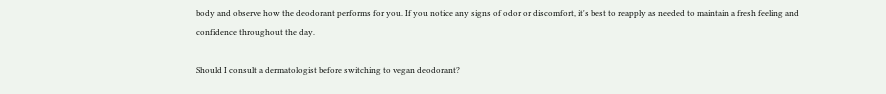body and observe how the deodorant performs for you. If you notice any signs of odor or discomfort, it's best to reapply as needed to maintain a fresh feeling and confidence throughout the day.

Should I consult a dermatologist before switching to vegan deodorant?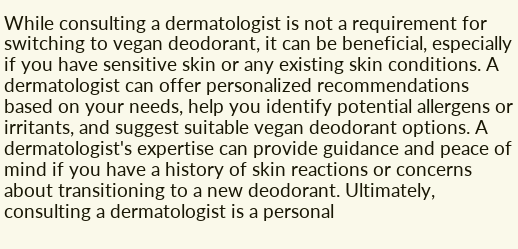While consulting a dermatologist is not a requirement for switching to vegan deodorant, it can be beneficial, especially if you have sensitive skin or any existing skin conditions. A dermatologist can offer personalized recommendations based on your needs, help you identify potential allergens or irritants, and suggest suitable vegan deodorant options. A dermatologist's expertise can provide guidance and peace of mind if you have a history of skin reactions or concerns about transitioning to a new deodorant. Ultimately, consulting a dermatologist is a personal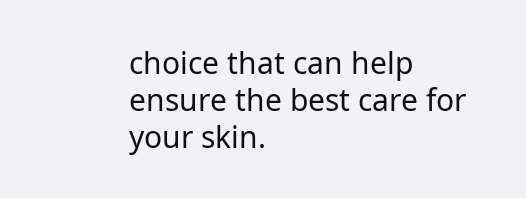choice that can help ensure the best care for your skin.